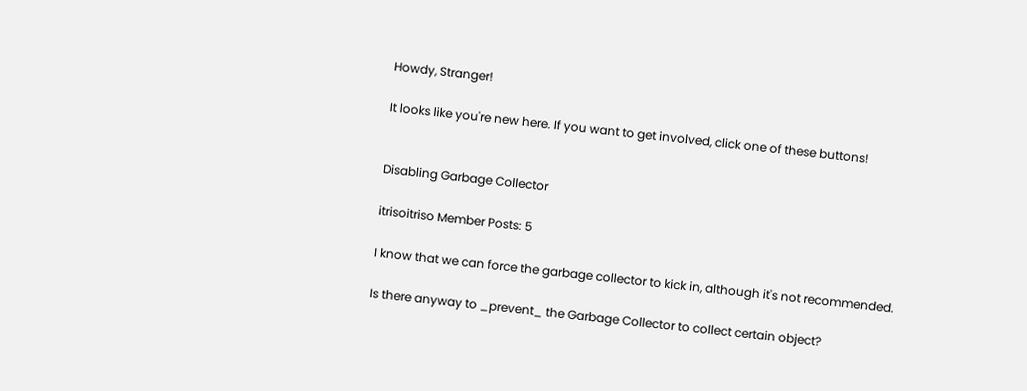Howdy, Stranger!

It looks like you're new here. If you want to get involved, click one of these buttons!


Disabling Garbage Collector

itrisoitriso Member Posts: 5

I know that we can force the garbage collector to kick in, although it's not recommended.

Is there anyway to _prevent_ the Garbage Collector to collect certain object?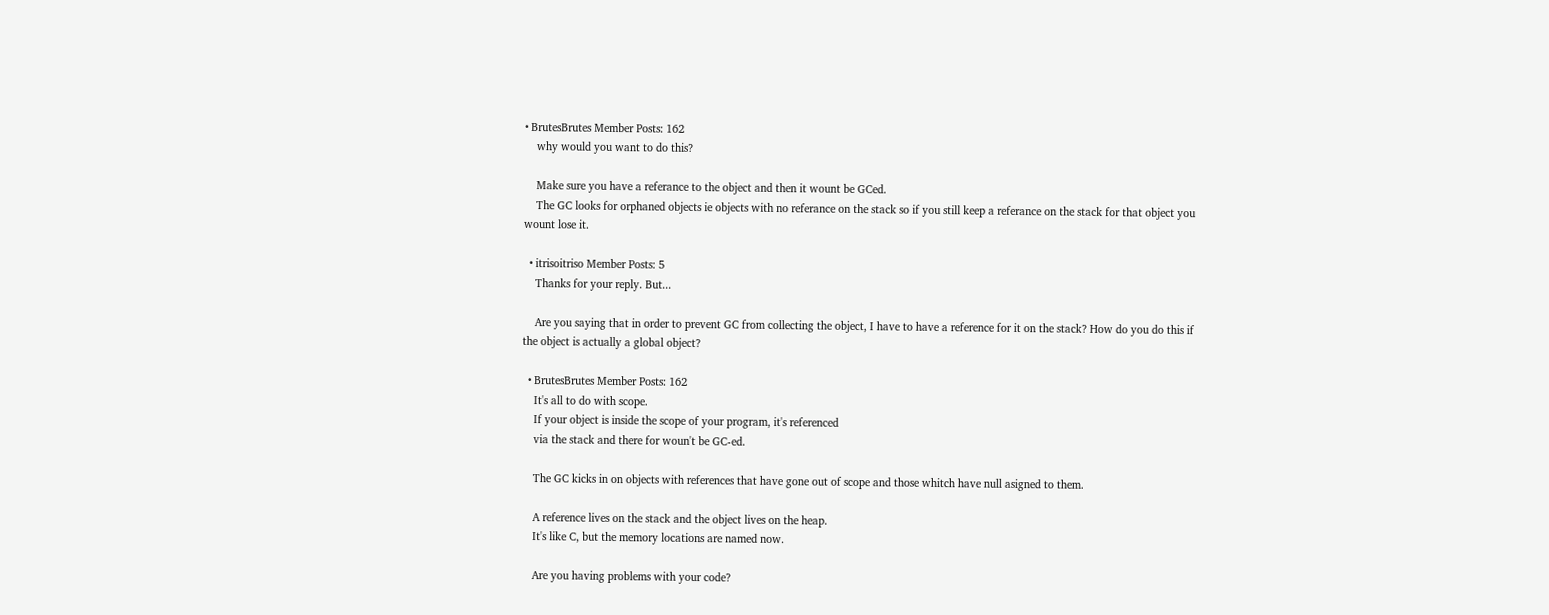• BrutesBrutes Member Posts: 162
    why would you want to do this?

    Make sure you have a referance to the object and then it wount be GCed.
    The GC looks for orphaned objects ie objects with no referance on the stack so if you still keep a referance on the stack for that object you wount lose it.

  • itrisoitriso Member Posts: 5
    Thanks for your reply. But...

    Are you saying that in order to prevent GC from collecting the object, I have to have a reference for it on the stack? How do you do this if the object is actually a global object?

  • BrutesBrutes Member Posts: 162
    It's all to do with scope.
    If your object is inside the scope of your program, it's referenced
    via the stack and there for woun't be GC-ed.

    The GC kicks in on objects with references that have gone out of scope and those whitch have null asigned to them.

    A reference lives on the stack and the object lives on the heap.
    It's like C, but the memory locations are named now.

    Are you having problems with your code?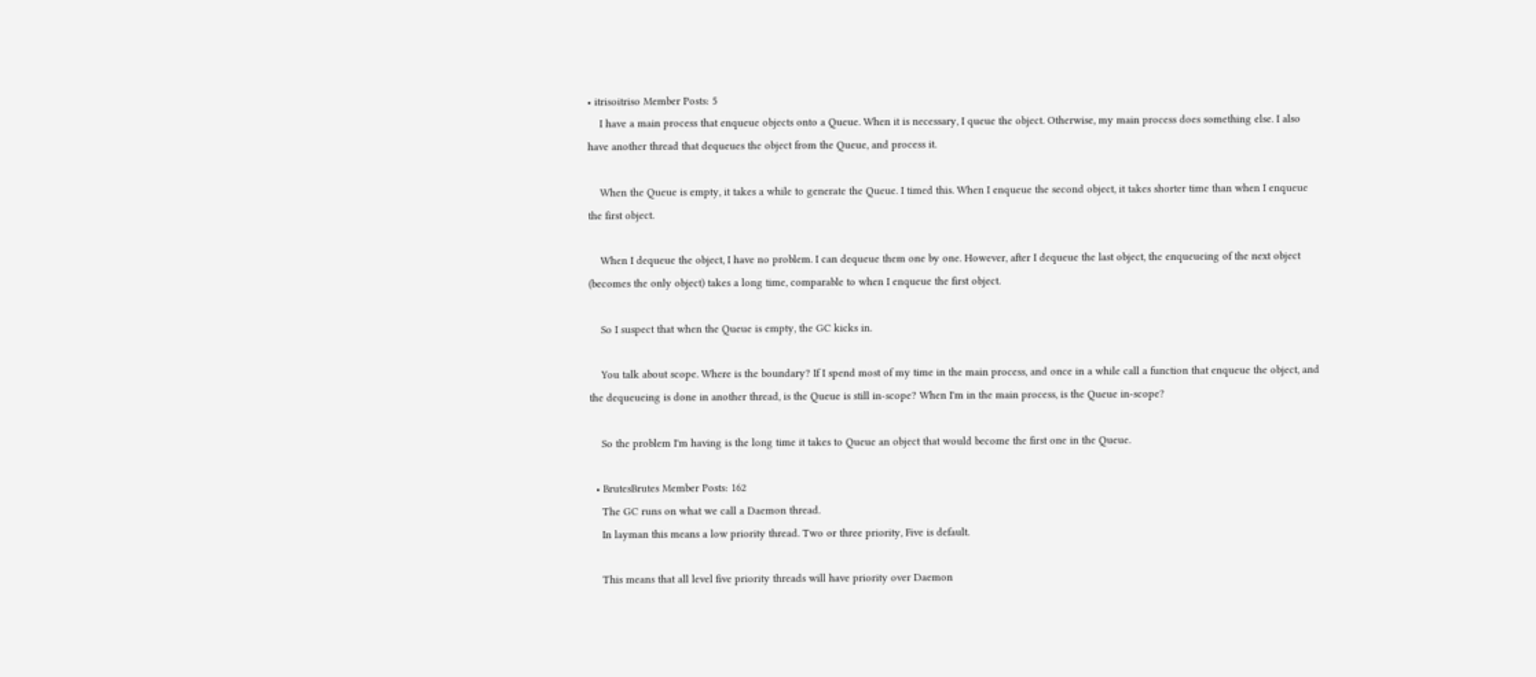• itrisoitriso Member Posts: 5
    I have a main process that enqueue objects onto a Queue. When it is necessary, I queue the object. Otherwise, my main process does something else. I also have another thread that dequeues the object from the Queue, and process it.

    When the Queue is empty, it takes a while to generate the Queue. I timed this. When I enqueue the second object, it takes shorter time than when I enqueue the first object.

    When I dequeue the object, I have no problem. I can dequeue them one by one. However, after I dequeue the last object, the enqueueing of the next object (becomes the only object) takes a long time, comparable to when I enqueue the first object.

    So I suspect that when the Queue is empty, the GC kicks in.

    You talk about scope. Where is the boundary? If I spend most of my time in the main process, and once in a while call a function that enqueue the object, and the dequeueing is done in another thread, is the Queue is still in-scope? When I'm in the main process, is the Queue in-scope?

    So the problem I'm having is the long time it takes to Queue an object that would become the first one in the Queue.

  • BrutesBrutes Member Posts: 162
    The GC runs on what we call a Daemon thread.
    In layman this means a low priority thread. Two or three priority, Five is default.

    This means that all level five priority threads will have priority over Daemon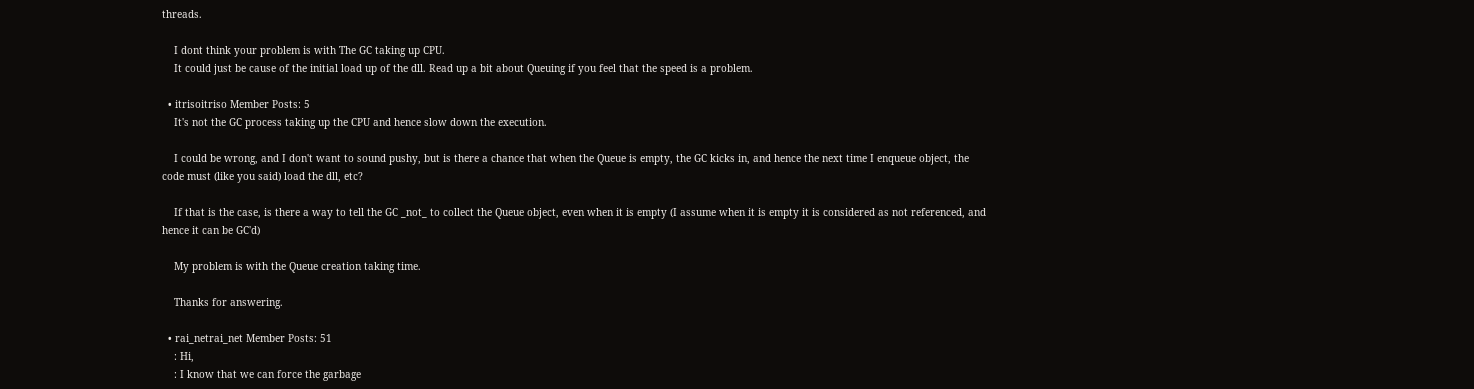threads.

    I dont think your problem is with The GC taking up CPU.
    It could just be cause of the initial load up of the dll. Read up a bit about Queuing if you feel that the speed is a problem.

  • itrisoitriso Member Posts: 5
    It's not the GC process taking up the CPU and hence slow down the execution.

    I could be wrong, and I don't want to sound pushy, but is there a chance that when the Queue is empty, the GC kicks in, and hence the next time I enqueue object, the code must (like you said) load the dll, etc?

    If that is the case, is there a way to tell the GC _not_ to collect the Queue object, even when it is empty (I assume when it is empty it is considered as not referenced, and hence it can be GC'd)

    My problem is with the Queue creation taking time.

    Thanks for answering.

  • rai_netrai_net Member Posts: 51
    : Hi,
    : I know that we can force the garbage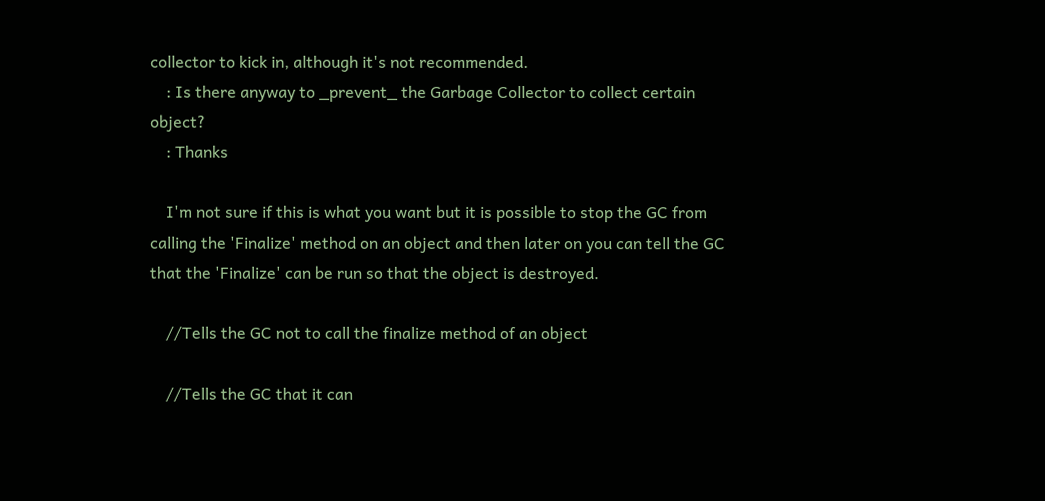collector to kick in, although it's not recommended.
    : Is there anyway to _prevent_ the Garbage Collector to collect certain object?
    : Thanks

    I'm not sure if this is what you want but it is possible to stop the GC from calling the 'Finalize' method on an object and then later on you can tell the GC that the 'Finalize' can be run so that the object is destroyed.

    //Tells the GC not to call the finalize method of an object

    //Tells the GC that it can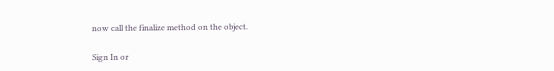now call the finalize method on the object.

Sign In or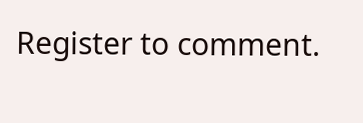Register to comment.